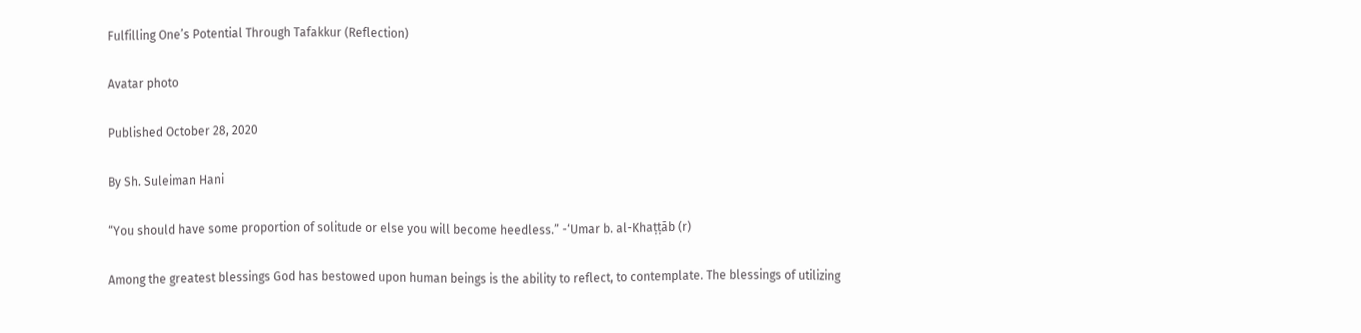Fulfilling One’s Potential Through Tafakkur (Reflection)

Avatar photo

Published October 28, 2020

By Sh. Suleiman Hani

“You should have some proportion of solitude or else you will become heedless.” -‘Umar b. al-Khaṭṭāb (r)

Among the greatest blessings God has bestowed upon human beings is the ability to reflect, to contemplate. The blessings of utilizing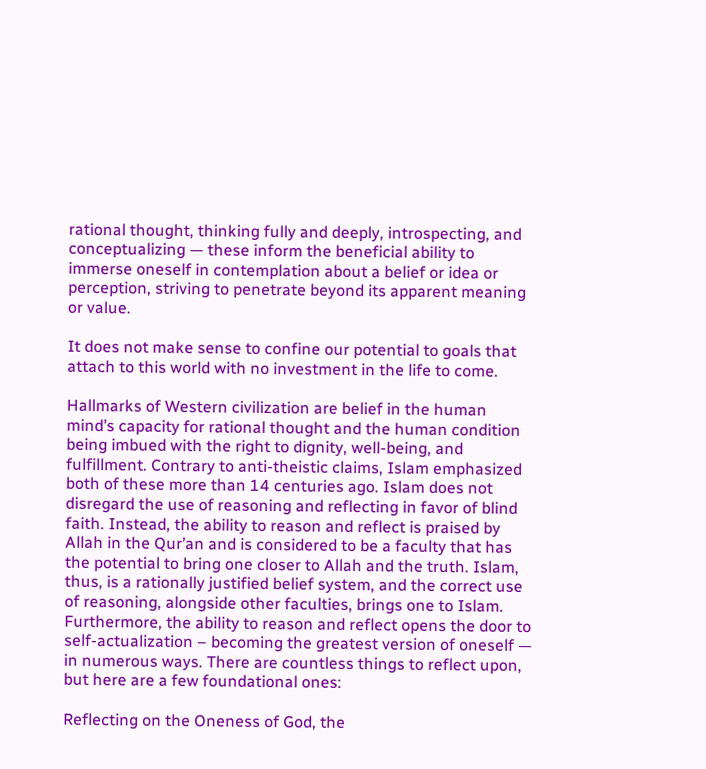rational thought, thinking fully and deeply, introspecting, and conceptualizing — these inform the beneficial ability to immerse oneself in contemplation about a belief or idea or perception, striving to penetrate beyond its apparent meaning or value.

It does not make sense to confine our potential to goals that attach to this world with no investment in the life to come.

Hallmarks of Western civilization are belief in the human mind’s capacity for rational thought and the human condition being imbued with the right to dignity, well-being, and fulfillment. Contrary to anti-theistic claims, Islam emphasized both of these more than 14 centuries ago. Islam does not disregard the use of reasoning and reflecting in favor of blind faith. Instead, the ability to reason and reflect is praised by Allah in the Qur’an and is considered to be a faculty that has the potential to bring one closer to Allah and the truth. Islam, thus, is a rationally justified belief system, and the correct use of reasoning, alongside other faculties, brings one to Islam. Furthermore, the ability to reason and reflect opens the door to self-actualization – becoming the greatest version of oneself — in numerous ways. There are countless things to reflect upon, but here are a few foundational ones:

Reflecting on the Oneness of God, the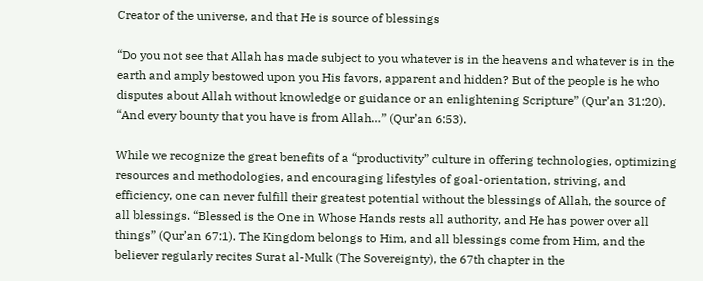Creator of the universe, and that He is source of blessings

“Do you not see that Allah has made subject to you whatever is in the heavens and whatever is in the earth and amply bestowed upon you His favors, apparent and hidden? But of the people is he who disputes about Allah without knowledge or guidance or an enlightening Scripture” (Qur’an 31:20).
“And every bounty that you have is from Allah…” (Qur’an 6:53).

While we recognize the great benefits of a “productivity” culture in offering technologies, optimizing resources and methodologies, and encouraging lifestyles of goal-orientation, striving, and efficiency, one can never fulfill their greatest potential without the blessings of Allah, the source of all blessings. “Blessed is the One in Whose Hands rests all authority, and He has power over all things” (Qur’an 67:1). The Kingdom belongs to Him, and all blessings come from Him, and the believer regularly recites Surat al-Mulk (The Sovereignty), the 67th chapter in the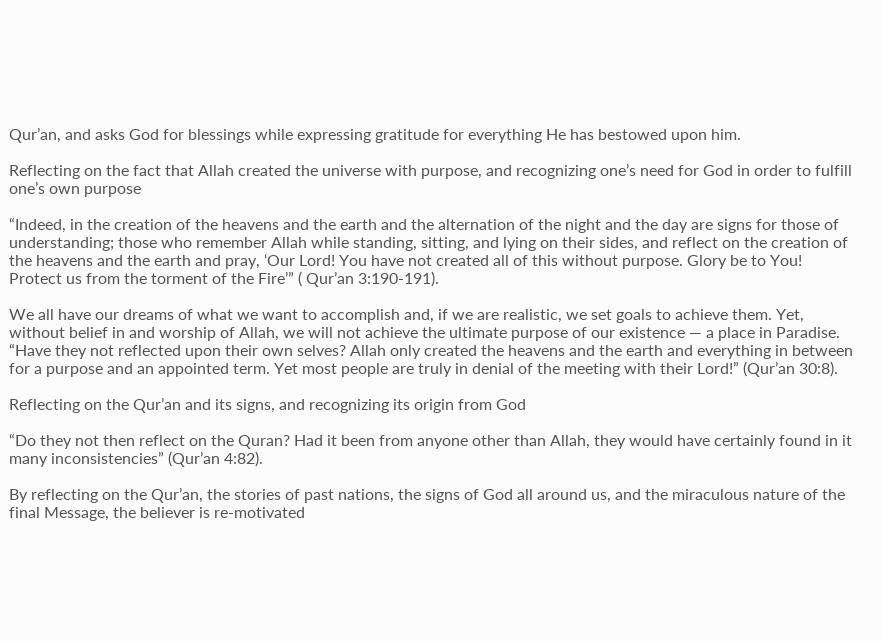Qur’an, and asks God for blessings while expressing gratitude for everything He has bestowed upon him.

Reflecting on the fact that Allah created the universe with purpose, and recognizing one’s need for God in order to fulfill one’s own purpose

“Indeed, in the creation of the heavens and the earth and the alternation of the night and the day are signs for those of understanding; those who remember Allah while standing, sitting, and lying on their sides, and reflect on the creation of the heavens and the earth and pray, ‘Our Lord! You have not created all of this without purpose. Glory be to You! Protect us from the torment of the Fire’” ( Qur’an 3:190-191).

We all have our dreams of what we want to accomplish and, if we are realistic, we set goals to achieve them. Yet, without belief in and worship of Allah, we will not achieve the ultimate purpose of our existence — a place in Paradise. “Have they not reflected upon their own selves? Allah only created the heavens and the earth and everything in between for a purpose and an appointed term. Yet most people are truly in denial of the meeting with their Lord!” (Qur’an 30:8).

Reflecting on the Qur’an and its signs, and recognizing its origin from God

“Do they not then reflect on the Quran? Had it been from anyone other than Allah, they would have certainly found in it many inconsistencies” (Qur’an 4:82).

By reflecting on the Qur’an, the stories of past nations, the signs of God all around us, and the miraculous nature of the final Message, the believer is re-motivated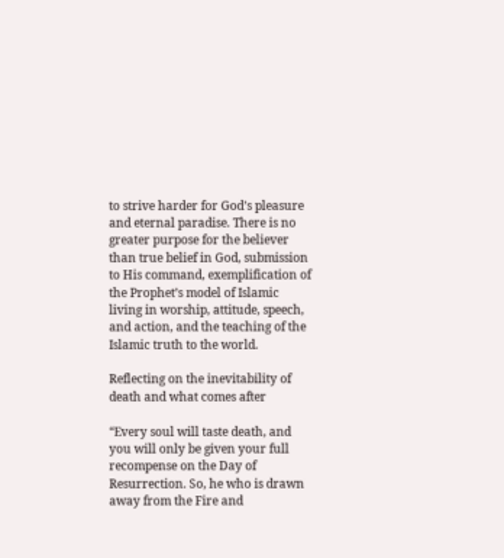to strive harder for God’s pleasure and eternal paradise. There is no greater purpose for the believer than true belief in God, submission to His command, exemplification of the Prophet’s model of Islamic living in worship, attitude, speech, and action, and the teaching of the Islamic truth to the world.

Reflecting on the inevitability of death and what comes after

“Every soul will taste death, and you will only be given your full recompense on the Day of Resurrection. So, he who is drawn away from the Fire and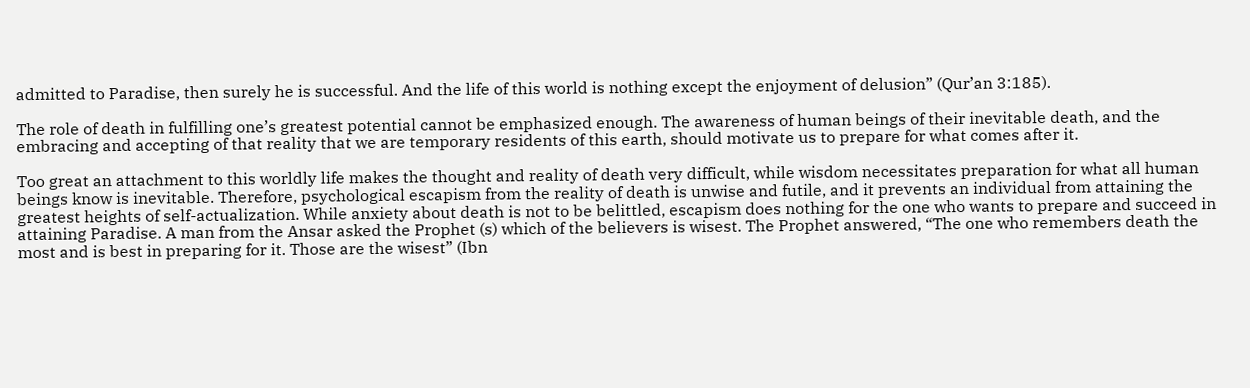admitted to Paradise, then surely he is successful. And the life of this world is nothing except the enjoyment of delusion” (Qur’an 3:185).

The role of death in fulfilling one’s greatest potential cannot be emphasized enough. The awareness of human beings of their inevitable death, and the embracing and accepting of that reality that we are temporary residents of this earth, should motivate us to prepare for what comes after it.

Too great an attachment to this worldly life makes the thought and reality of death very difficult, while wisdom necessitates preparation for what all human beings know is inevitable. Therefore, psychological escapism from the reality of death is unwise and futile, and it prevents an individual from attaining the greatest heights of self-actualization. While anxiety about death is not to be belittled, escapism does nothing for the one who wants to prepare and succeed in attaining Paradise. A man from the Ansar asked the Prophet (s) which of the believers is wisest. The Prophet answered, “The one who remembers death the most and is best in preparing for it. Those are the wisest” (Ibn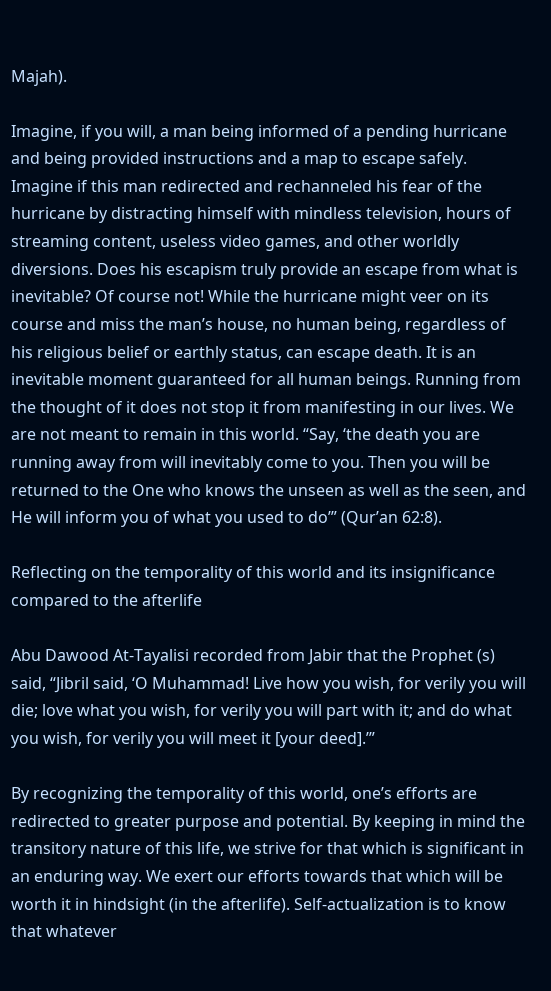Majah).

Imagine, if you will, a man being informed of a pending hurricane and being provided instructions and a map to escape safely. Imagine if this man redirected and rechanneled his fear of the hurricane by distracting himself with mindless television, hours of streaming content, useless video games, and other worldly diversions. Does his escapism truly provide an escape from what is inevitable? Of course not! While the hurricane might veer on its course and miss the man’s house, no human being, regardless of his religious belief or earthly status, can escape death. It is an inevitable moment guaranteed for all human beings. Running from the thought of it does not stop it from manifesting in our lives. We are not meant to remain in this world. “Say, ‘the death you are running away from will inevitably come to you. Then you will be returned to the One who knows the unseen as well as the seen, and He will inform you of what you used to do’” (Qur’an 62:8).

Reflecting on the temporality of this world and its insignificance compared to the afterlife

Abu Dawood At-Tayalisi recorded from Jabir that the Prophet (s) said, “Jibril said, ‘O Muhammad! Live how you wish, for verily you will die; love what you wish, for verily you will part with it; and do what you wish, for verily you will meet it [your deed].’”

By recognizing the temporality of this world, one’s efforts are redirected to greater purpose and potential. By keeping in mind the transitory nature of this life, we strive for that which is significant in an enduring way. We exert our efforts towards that which will be worth it in hindsight (in the afterlife). Self-actualization is to know that whatever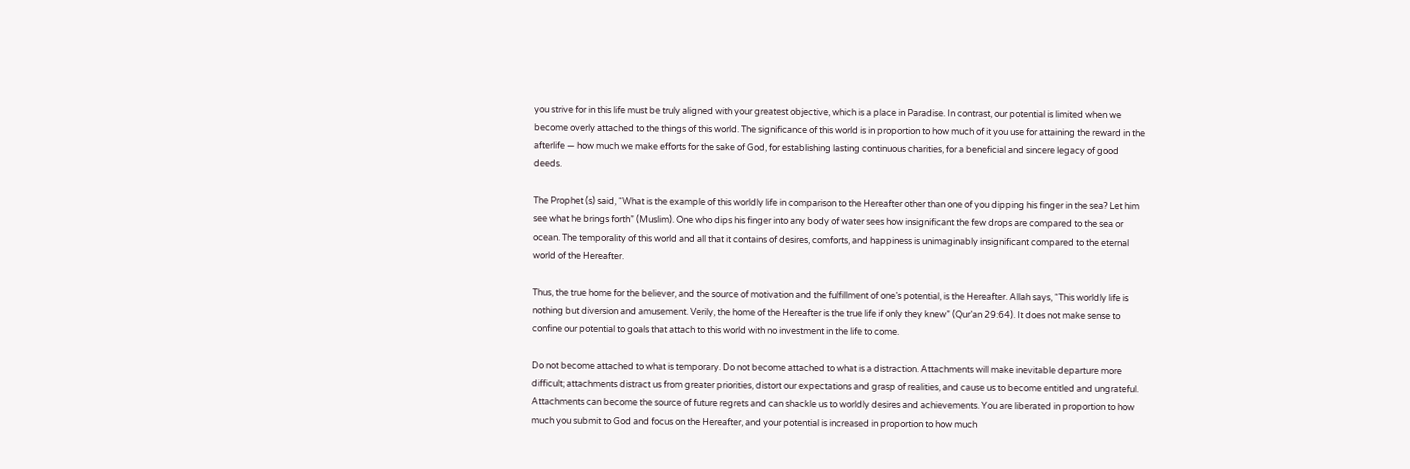you strive for in this life must be truly aligned with your greatest objective, which is a place in Paradise. In contrast, our potential is limited when we become overly attached to the things of this world. The significance of this world is in proportion to how much of it you use for attaining the reward in the afterlife — how much we make efforts for the sake of God, for establishing lasting continuous charities, for a beneficial and sincere legacy of good deeds.

The Prophet (s) said, “What is the example of this worldly life in comparison to the Hereafter other than one of you dipping his finger in the sea? Let him see what he brings forth” (Muslim). One who dips his finger into any body of water sees how insignificant the few drops are compared to the sea or ocean. The temporality of this world and all that it contains of desires, comforts, and happiness is unimaginably insignificant compared to the eternal world of the Hereafter.

Thus, the true home for the believer, and the source of motivation and the fulfillment of one’s potential, is the Hereafter. Allah says, “This worldly life is nothing but diversion and amusement. Verily, the home of the Hereafter is the true life if only they knew” (Qur’an 29:64). It does not make sense to confine our potential to goals that attach to this world with no investment in the life to come.

Do not become attached to what is temporary. Do not become attached to what is a distraction. Attachments will make inevitable departure more difficult; attachments distract us from greater priorities, distort our expectations and grasp of realities, and cause us to become entitled and ungrateful. Attachments can become the source of future regrets and can shackle us to worldly desires and achievements. You are liberated in proportion to how much you submit to God and focus on the Hereafter, and your potential is increased in proportion to how much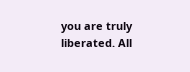you are truly liberated. All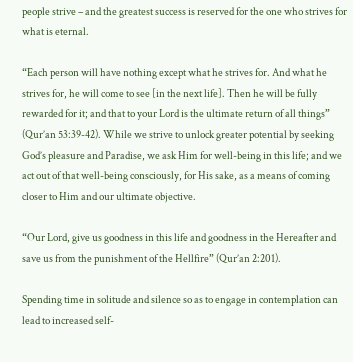people strive – and the greatest success is reserved for the one who strives for what is eternal.

“Each person will have nothing except what he strives for. And what he strives for, he will come to see [in the next life]. Then he will be fully rewarded for it; and that to your Lord is the ultimate return of all things” (Qur’an 53:39-42). While we strive to unlock greater potential by seeking God’s pleasure and Paradise, we ask Him for well-being in this life; and we act out of that well-being consciously, for His sake, as a means of coming closer to Him and our ultimate objective.

“Our Lord, give us goodness in this life and goodness in the Hereafter and save us from the punishment of the Hellfire” (Qur’an 2:201).

Spending time in solitude and silence so as to engage in contemplation can lead to increased self-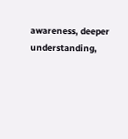awareness, deeper understanding,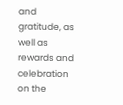and gratitude, as well as rewards and celebration on the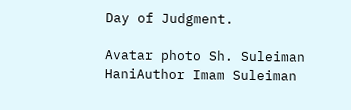Day of Judgment.

Avatar photo Sh. Suleiman HaniAuthor Imam Suleiman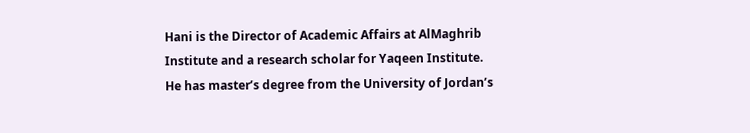Hani is the Director of Academic Affairs at AlMaghrib Institute and a research scholar for Yaqeen Institute. He has master’s degree from the University of Jordan’s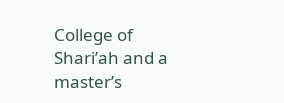College of Shari’ah and a master’s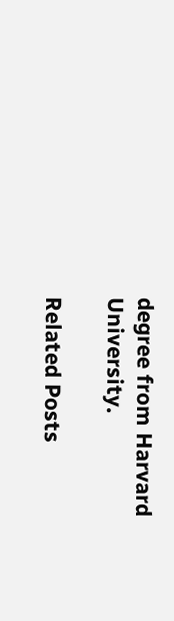degree from Harvard University.

Related Posts